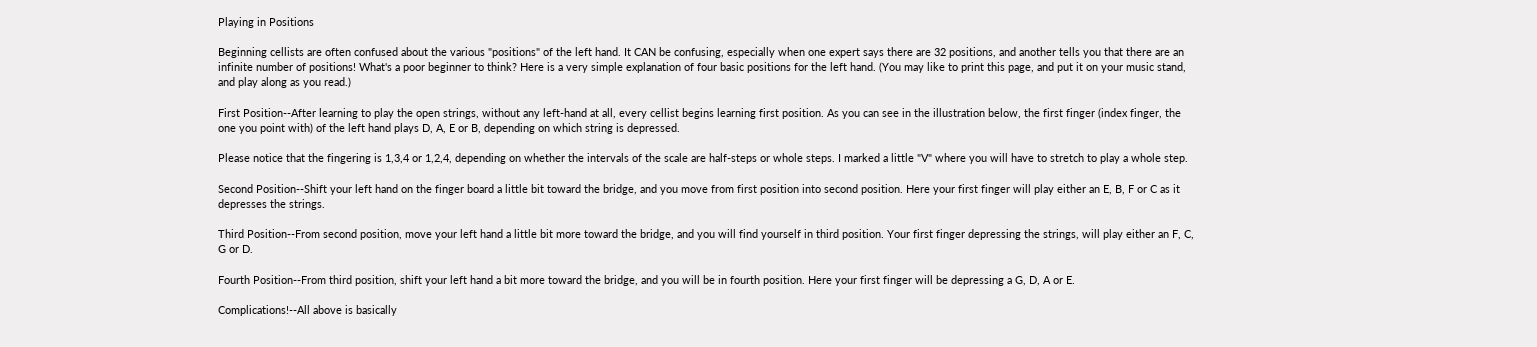Playing in Positions

Beginning cellists are often confused about the various "positions" of the left hand. It CAN be confusing, especially when one expert says there are 32 positions, and another tells you that there are an infinite number of positions! What's a poor beginner to think? Here is a very simple explanation of four basic positions for the left hand. (You may like to print this page, and put it on your music stand, and play along as you read.)

First Position--After learning to play the open strings, without any left-hand at all, every cellist begins learning first position. As you can see in the illustration below, the first finger (index finger, the one you point with) of the left hand plays D, A, E or B, depending on which string is depressed.

Please notice that the fingering is 1,3,4 or 1,2,4, depending on whether the intervals of the scale are half-steps or whole steps. I marked a little "V" where you will have to stretch to play a whole step.

Second Position--Shift your left hand on the finger board a little bit toward the bridge, and you move from first position into second position. Here your first finger will play either an E, B, F or C as it depresses the strings.

Third Position--From second position, move your left hand a little bit more toward the bridge, and you will find yourself in third position. Your first finger depressing the strings, will play either an F, C, G or D.

Fourth Position--From third position, shift your left hand a bit more toward the bridge, and you will be in fourth position. Here your first finger will be depressing a G, D, A or E.

Complications!--All above is basically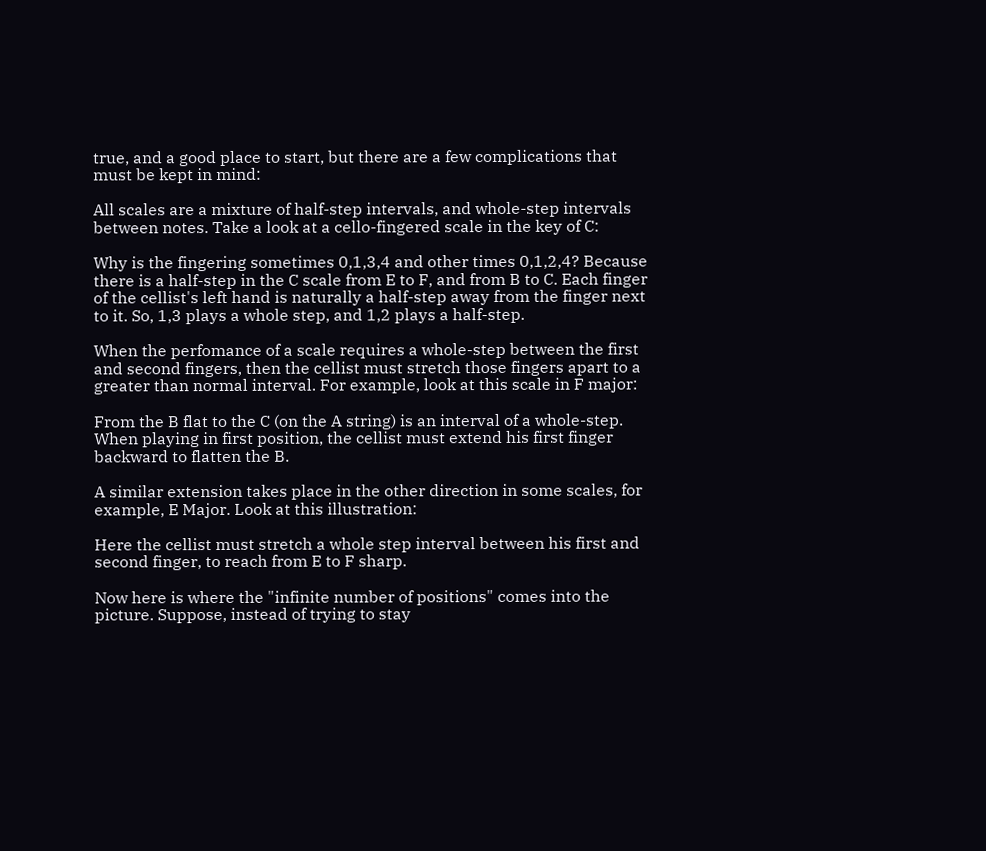true, and a good place to start, but there are a few complications that must be kept in mind:

All scales are a mixture of half-step intervals, and whole-step intervals between notes. Take a look at a cello-fingered scale in the key of C:

Why is the fingering sometimes 0,1,3,4 and other times 0,1,2,4? Because there is a half-step in the C scale from E to F, and from B to C. Each finger of the cellist's left hand is naturally a half-step away from the finger next to it. So, 1,3 plays a whole step, and 1,2 plays a half-step.

When the perfomance of a scale requires a whole-step between the first and second fingers, then the cellist must stretch those fingers apart to a greater than normal interval. For example, look at this scale in F major:

From the B flat to the C (on the A string) is an interval of a whole-step. When playing in first position, the cellist must extend his first finger backward to flatten the B.

A similar extension takes place in the other direction in some scales, for example, E Major. Look at this illustration:

Here the cellist must stretch a whole step interval between his first and second finger, to reach from E to F sharp.

Now here is where the "infinite number of positions" comes into the picture. Suppose, instead of trying to stay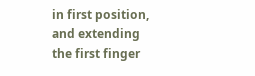in first position, and extending the first finger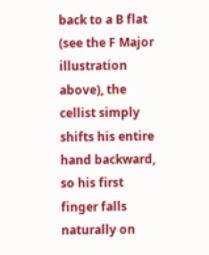back to a B flat (see the F Major illustration above), the cellist simply shifts his entire hand backward, so his first finger falls naturally on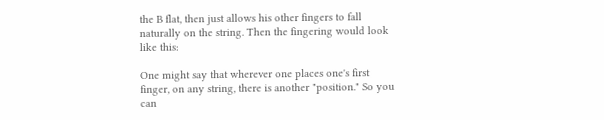the B flat, then just allows his other fingers to fall naturally on the string. Then the fingering would look like this:

One might say that wherever one places one's first finger, on any string, there is another "position." So you can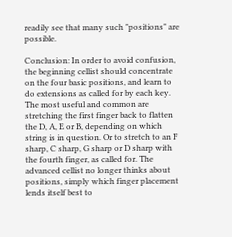readily see that many such "positions" are possible.

Conclusion: In order to avoid confusion, the beginning cellist should concentrate on the four basic positions, and learn to do extensions as called for by each key. The most useful and common are stretching the first finger back to flatten the D, A, E or B, depending on which string is in question. Or to stretch to an F sharp, C sharp, G sharp or D sharp with the fourth finger, as called for. The advanced cellist no longer thinks about positions, simply which finger placement lends itself best to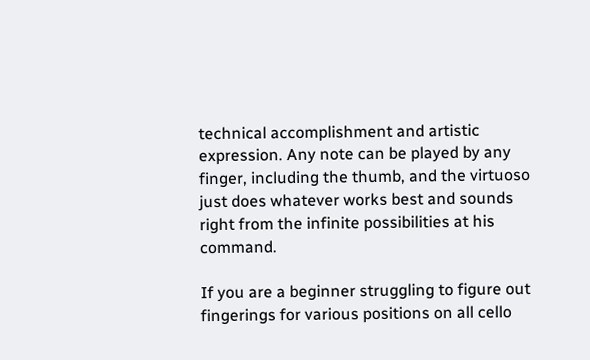technical accomplishment and artistic expression. Any note can be played by any finger, including the thumb, and the virtuoso just does whatever works best and sounds right from the infinite possibilities at his command.

If you are a beginner struggling to figure out fingerings for various positions on all cello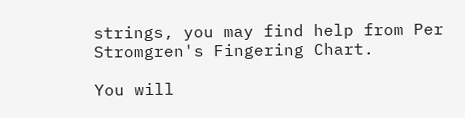strings, you may find help from Per Stromgren's Fingering Chart.

You will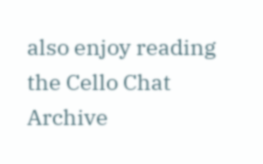also enjoy reading the Cello Chat Archive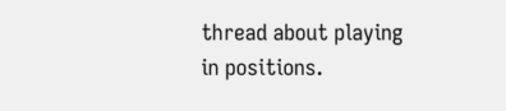thread about playing in positions.